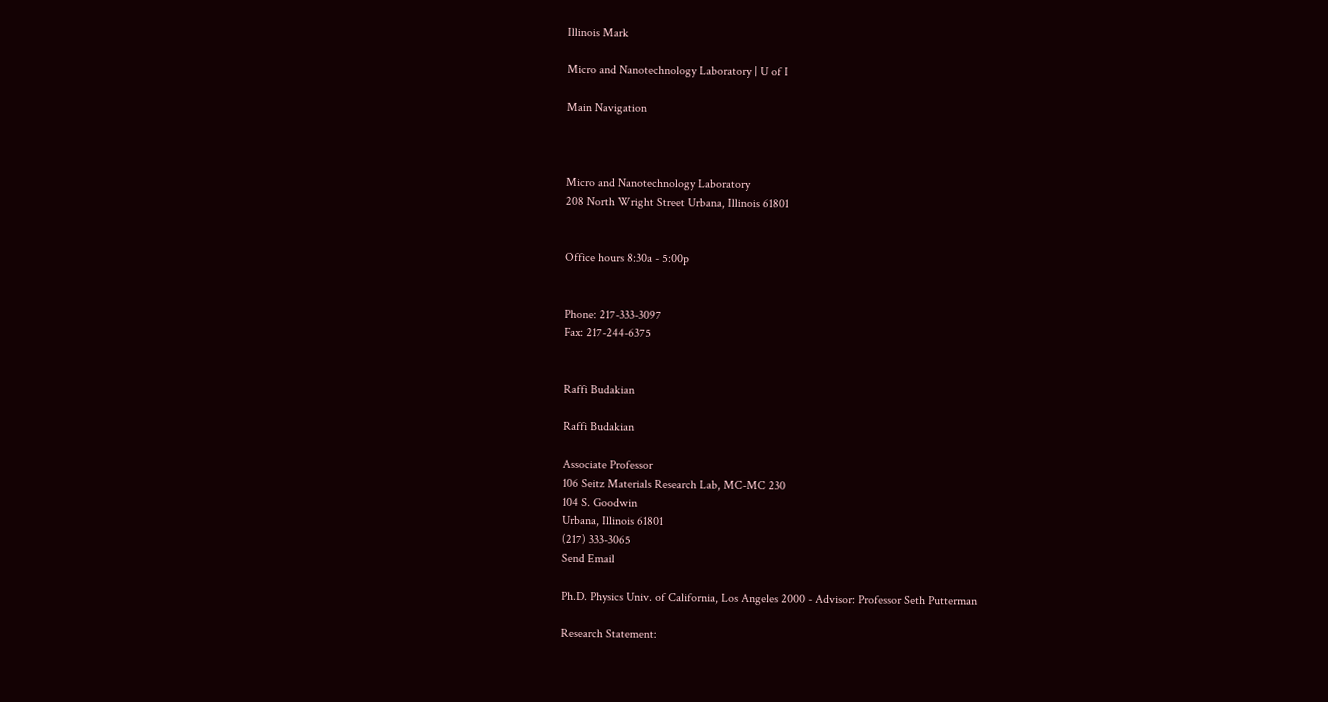Illinois Mark

Micro and Nanotechnology Laboratory | U of I

Main Navigation



Micro and Nanotechnology Laboratory
208 North Wright Street Urbana, Illinois 61801


Office hours 8:30a - 5:00p


Phone: 217-333-3097
Fax: 217-244-6375


Raffi Budakian

Raffi Budakian

Associate Professor
106 Seitz Materials Research Lab, MC-MC 230
104 S. Goodwin
Urbana, Illinois 61801
(217) 333-3065
Send Email

Ph.D. Physics Univ. of California, Los Angeles 2000 - Advisor: Professor Seth Putterman

Research Statement: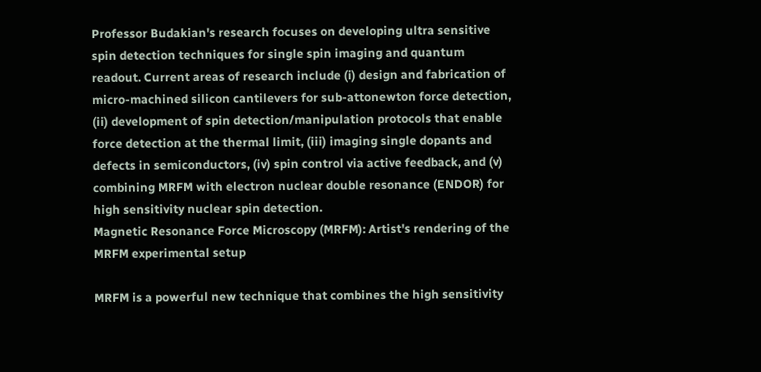Professor Budakian's research focuses on developing ultra sensitive spin detection techniques for single spin imaging and quantum readout. Current areas of research include (i) design and fabrication of micro-machined silicon cantilevers for sub-attonewton force detection, (ii) development of spin detection/manipulation protocols that enable force detection at the thermal limit, (iii) imaging single dopants and defects in semiconductors, (iv) spin control via active feedback, and (v) combining MRFM with electron nuclear double resonance (ENDOR) for high sensitivity nuclear spin detection.
Magnetic Resonance Force Microscopy (MRFM): Artist's rendering of the MRFM experimental setup

MRFM is a powerful new technique that combines the high sensitivity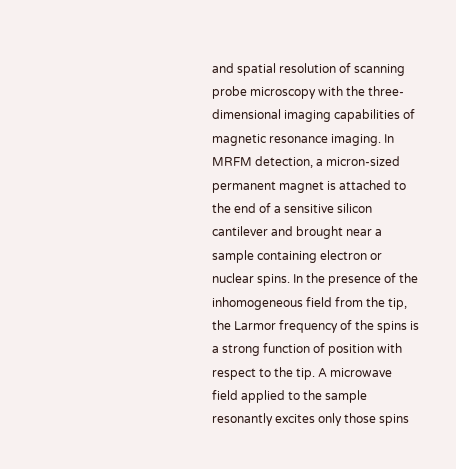and spatial resolution of scanning probe microscopy with the three-dimensional imaging capabilities of magnetic resonance imaging. In MRFM detection, a micron-sized permanent magnet is attached to the end of a sensitive silicon cantilever and brought near a sample containing electron or nuclear spins. In the presence of the inhomogeneous field from the tip, the Larmor frequency of the spins is a strong function of position with respect to the tip. A microwave field applied to the sample resonantly excites only those spins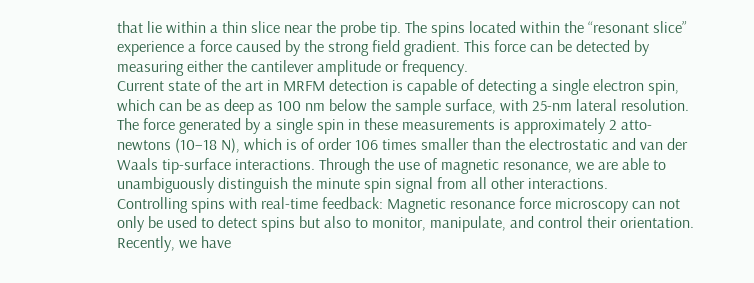that lie within a thin slice near the probe tip. The spins located within the “resonant slice” experience a force caused by the strong field gradient. This force can be detected by measuring either the cantilever amplitude or frequency.
Current state of the art in MRFM detection is capable of detecting a single electron spin, which can be as deep as 100 nm below the sample surface, with 25-nm lateral resolution. The force generated by a single spin in these measurements is approximately 2 atto-newtons (10–18 N), which is of order 106 times smaller than the electrostatic and van der Waals tip-surface interactions. Through the use of magnetic resonance, we are able to unambiguously distinguish the minute spin signal from all other interactions.
Controlling spins with real-time feedback: Magnetic resonance force microscopy can not only be used to detect spins but also to monitor, manipulate, and control their orientation. Recently, we have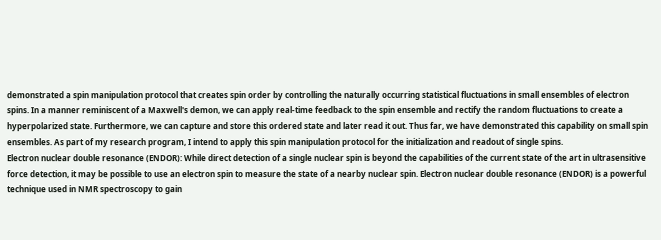demonstrated a spin manipulation protocol that creates spin order by controlling the naturally occurring statistical fluctuations in small ensembles of electron spins. In a manner reminiscent of a Maxwell's demon, we can apply real-time feedback to the spin ensemble and rectify the random fluctuations to create a hyperpolarized state. Furthermore, we can capture and store this ordered state and later read it out. Thus far, we have demonstrated this capability on small spin ensembles. As part of my research program, I intend to apply this spin manipulation protocol for the initialization and readout of single spins.
Electron nuclear double resonance (ENDOR): While direct detection of a single nuclear spin is beyond the capabilities of the current state of the art in ultrasensitive force detection, it may be possible to use an electron spin to measure the state of a nearby nuclear spin. Electron nuclear double resonance (ENDOR) is a powerful technique used in NMR spectroscopy to gain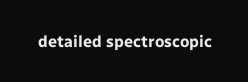detailed spectroscopic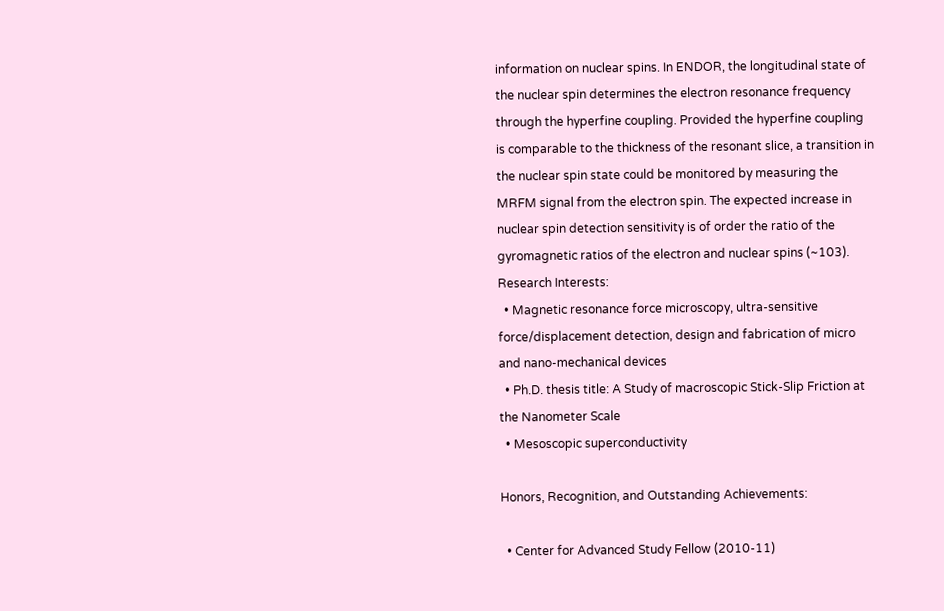information on nuclear spins. In ENDOR, the longitudinal state of the nuclear spin determines the electron resonance frequency through the hyperfine coupling. Provided the hyperfine coupling is comparable to the thickness of the resonant slice, a transition in the nuclear spin state could be monitored by measuring the MRFM signal from the electron spin. The expected increase in nuclear spin detection sensitivity is of order the ratio of the gyromagnetic ratios of the electron and nuclear spins (~103).
Research Interests:
  • Magnetic resonance force microscopy, ultra-sensitive force/displacement detection, design and fabrication of micro and nano-mechanical devices
  • Ph.D. thesis title: A Study of macroscopic Stick-Slip Friction at the Nanometer Scale
  • Mesoscopic superconductivity

Honors, Recognition, and Outstanding Achievements:

  • Center for Advanced Study Fellow (2010-11)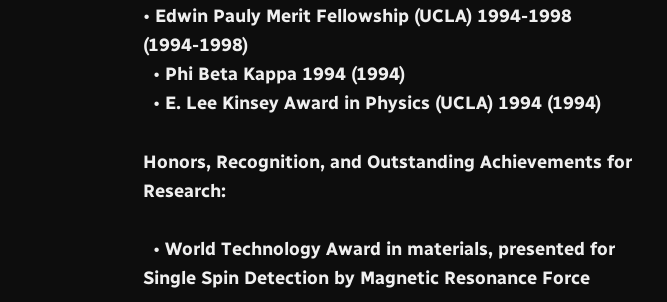• Edwin Pauly Merit Fellowship (UCLA) 1994-1998 (1994-1998)
  • Phi Beta Kappa 1994 (1994)
  • E. Lee Kinsey Award in Physics (UCLA) 1994 (1994)

Honors, Recognition, and Outstanding Achievements for Research:

  • World Technology Award in materials, presented for Single Spin Detection by Magnetic Resonance Force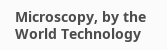Microscopy, by the World Technology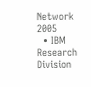Network 2005
  • IBM Research Division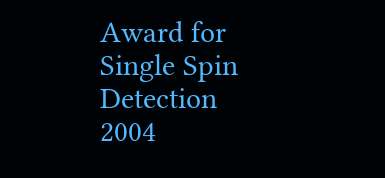Award for Single Spin Detection 2004